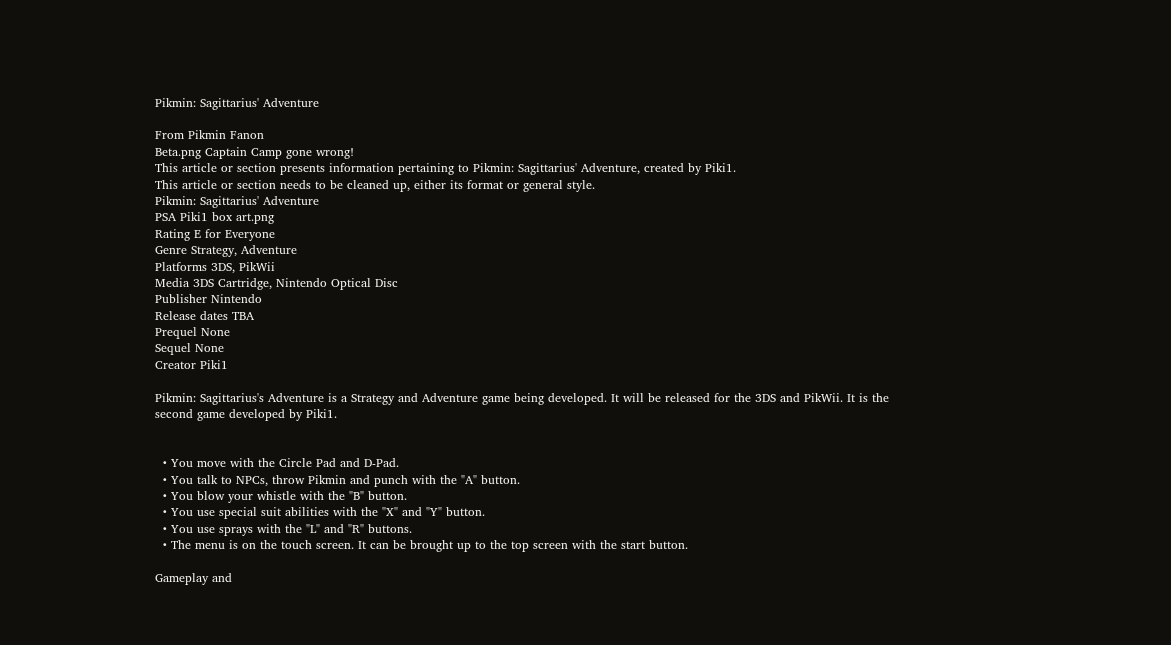Pikmin: Sagittarius' Adventure

From Pikmin Fanon
Beta.png Captain Camp gone wrong!
This article or section presents information pertaining to Pikmin: Sagittarius' Adventure, created by Piki1.
This article or section needs to be cleaned up, either its format or general style.
Pikmin: Sagittarius' Adventure
PSA Piki1 box art.png
Rating E for Everyone
Genre Strategy, Adventure
Platforms 3DS, PikWii
Media 3DS Cartridge, Nintendo Optical Disc
Publisher Nintendo
Release dates TBA
Prequel None
Sequel None
Creator Piki1

Pikmin: Sagittarius's Adventure is a Strategy and Adventure game being developed. It will be released for the 3DS and PikWii. It is the second game developed by Piki1.


  • You move with the Circle Pad and D-Pad.
  • You talk to NPCs, throw Pikmin and punch with the "A" button.
  • You blow your whistle with the "B" button.
  • You use special suit abilities with the "X" and "Y" button.
  • You use sprays with the "L" and "R" buttons.
  • The menu is on the touch screen. It can be brought up to the top screen with the start button.

Gameplay and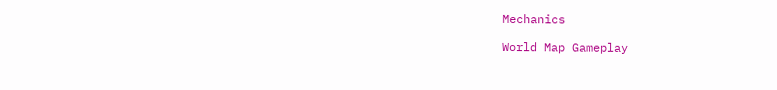Mechanics

World Map Gameplay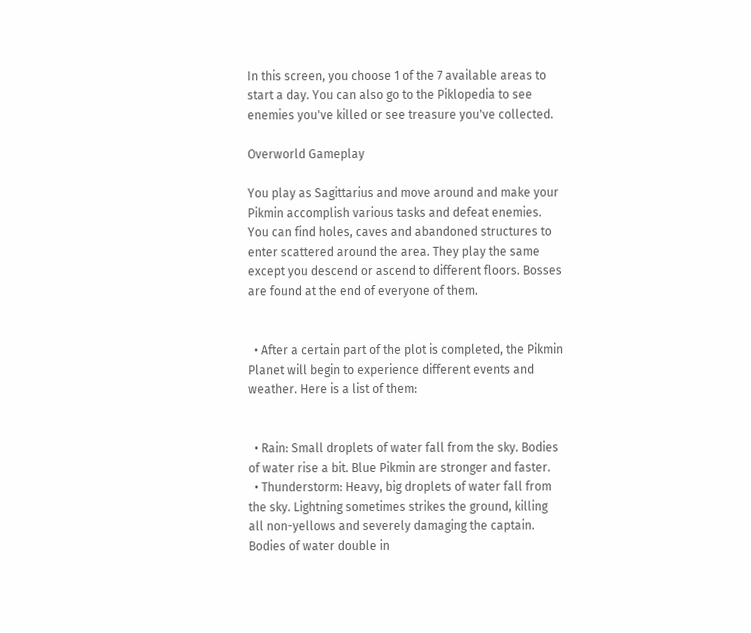In this screen, you choose 1 of the 7 available areas to start a day. You can also go to the Piklopedia to see enemies you've killed or see treasure you've collected.

Overworld Gameplay

You play as Sagittarius and move around and make your Pikmin accomplish various tasks and defeat enemies. You can find holes, caves and abandoned structures to enter scattered around the area. They play the same except you descend or ascend to different floors. Bosses are found at the end of everyone of them.


  • After a certain part of the plot is completed, the Pikmin Planet will begin to experience different events and weather. Here is a list of them:


  • Rain: Small droplets of water fall from the sky. Bodies of water rise a bit. Blue Pikmin are stronger and faster.
  • Thunderstorm: Heavy, big droplets of water fall from the sky. Lightning sometimes strikes the ground, killing all non-yellows and severely damaging the captain. Bodies of water double in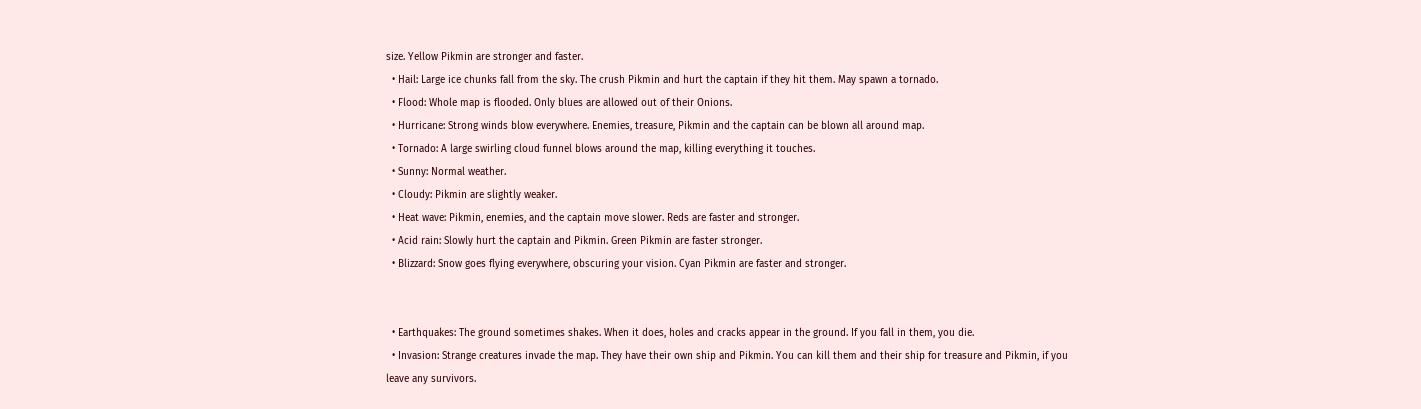size. Yellow Pikmin are stronger and faster.
  • Hail: Large ice chunks fall from the sky. The crush Pikmin and hurt the captain if they hit them. May spawn a tornado.
  • Flood: Whole map is flooded. Only blues are allowed out of their Onions.
  • Hurricane: Strong winds blow everywhere. Enemies, treasure, Pikmin and the captain can be blown all around map.
  • Tornado: A large swirling cloud funnel blows around the map, killing everything it touches.
  • Sunny: Normal weather.
  • Cloudy: Pikmin are slightly weaker.
  • Heat wave: Pikmin, enemies, and the captain move slower. Reds are faster and stronger.
  • Acid rain: Slowly hurt the captain and Pikmin. Green Pikmin are faster stronger.
  • Blizzard: Snow goes flying everywhere, obscuring your vision. Cyan Pikmin are faster and stronger.


  • Earthquakes: The ground sometimes shakes. When it does, holes and cracks appear in the ground. If you fall in them, you die.
  • Invasion: Strange creatures invade the map. They have their own ship and Pikmin. You can kill them and their ship for treasure and Pikmin, if you leave any survivors.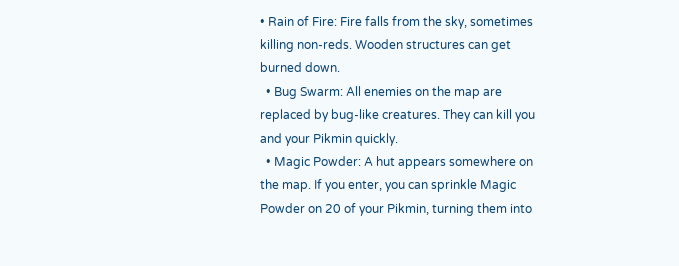• Rain of Fire: Fire falls from the sky, sometimes killing non-reds. Wooden structures can get burned down.
  • Bug Swarm: All enemies on the map are replaced by bug-like creatures. They can kill you and your Pikmin quickly.
  • Magic Powder: A hut appears somewhere on the map. If you enter, you can sprinkle Magic Powder on 20 of your Pikmin, turning them into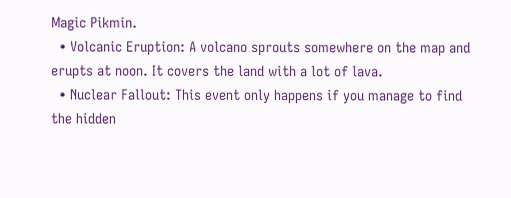Magic Pikmin.
  • Volcanic Eruption: A volcano sprouts somewhere on the map and erupts at noon. It covers the land with a lot of lava.
  • Nuclear Fallout: This event only happens if you manage to find the hidden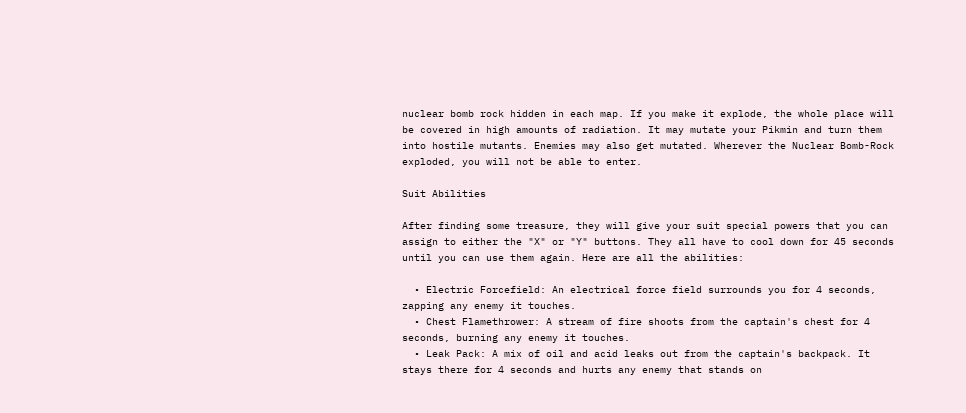nuclear bomb rock hidden in each map. If you make it explode, the whole place will be covered in high amounts of radiation. It may mutate your Pikmin and turn them into hostile mutants. Enemies may also get mutated. Wherever the Nuclear Bomb-Rock exploded, you will not be able to enter.

Suit Abilities

After finding some treasure, they will give your suit special powers that you can assign to either the "X" or "Y" buttons. They all have to cool down for 45 seconds until you can use them again. Here are all the abilities:

  • Electric Forcefield: An electrical force field surrounds you for 4 seconds, zapping any enemy it touches.
  • Chest Flamethrower: A stream of fire shoots from the captain's chest for 4 seconds, burning any enemy it touches.
  • Leak Pack: A mix of oil and acid leaks out from the captain's backpack. It stays there for 4 seconds and hurts any enemy that stands on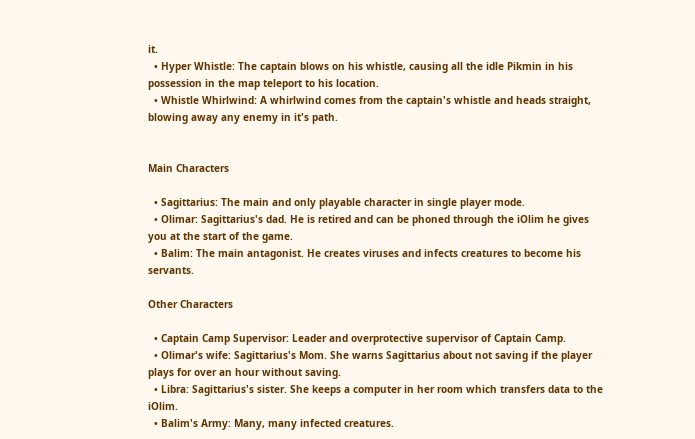it.
  • Hyper Whistle: The captain blows on his whistle, causing all the idle Pikmin in his possession in the map teleport to his location.
  • Whistle Whirlwind: A whirlwind comes from the captain's whistle and heads straight, blowing away any enemy in it's path.


Main Characters

  • Sagittarius: The main and only playable character in single player mode.
  • Olimar: Sagittarius's dad. He is retired and can be phoned through the iOlim he gives you at the start of the game.
  • Balim: The main antagonist. He creates viruses and infects creatures to become his servants.

Other Characters

  • Captain Camp Supervisor: Leader and overprotective supervisor of Captain Camp.
  • Olimar's wife: Sagittarius's Mom. She warns Sagittarius about not saving if the player plays for over an hour without saving.
  • Libra: Sagittarius's sister. She keeps a computer in her room which transfers data to the iOlim.
  • Balim's Army: Many, many infected creatures.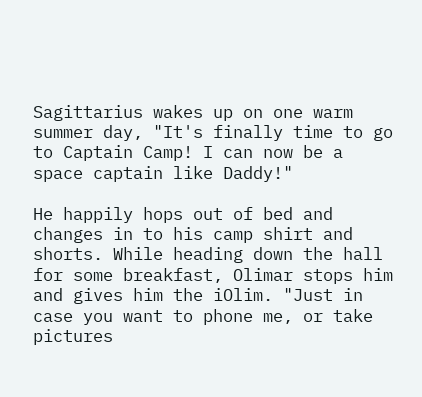Sagittarius wakes up on one warm summer day, "It's finally time to go to Captain Camp! I can now be a space captain like Daddy!"

He happily hops out of bed and changes in to his camp shirt and shorts. While heading down the hall for some breakfast, Olimar stops him and gives him the iOlim. "Just in case you want to phone me, or take pictures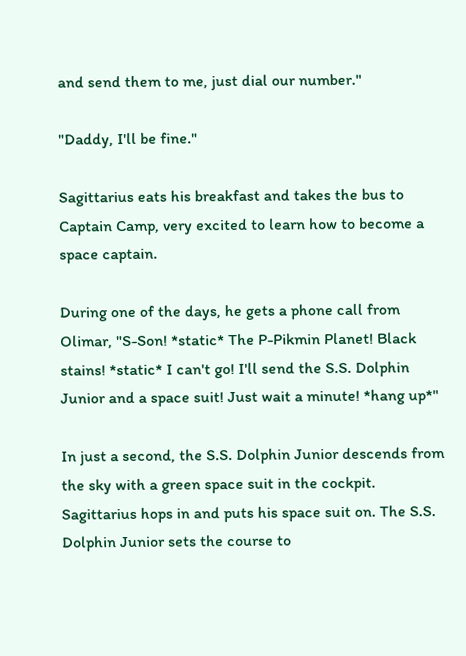and send them to me, just dial our number."

"Daddy, I'll be fine."

Sagittarius eats his breakfast and takes the bus to Captain Camp, very excited to learn how to become a space captain.

During one of the days, he gets a phone call from Olimar, "S-Son! *static* The P-Pikmin Planet! Black stains! *static* I can't go! I'll send the S.S. Dolphin Junior and a space suit! Just wait a minute! *hang up*"

In just a second, the S.S. Dolphin Junior descends from the sky with a green space suit in the cockpit. Sagittarius hops in and puts his space suit on. The S.S. Dolphin Junior sets the course to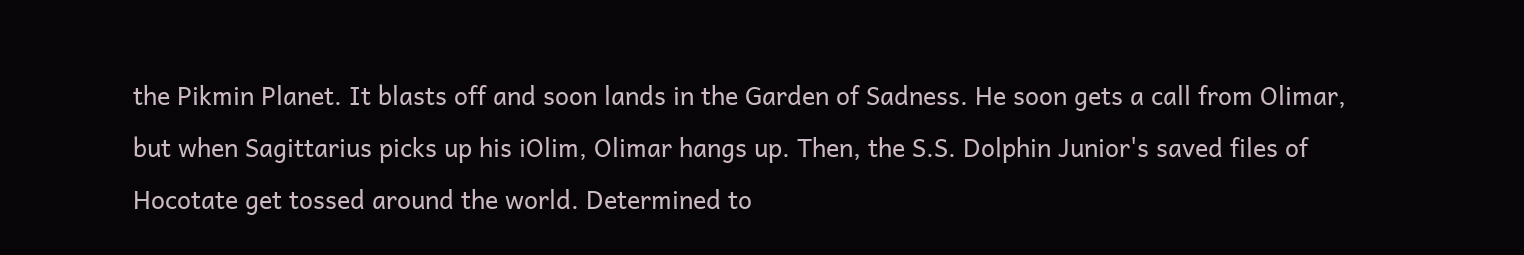the Pikmin Planet. It blasts off and soon lands in the Garden of Sadness. He soon gets a call from Olimar, but when Sagittarius picks up his iOlim, Olimar hangs up. Then, the S.S. Dolphin Junior's saved files of Hocotate get tossed around the world. Determined to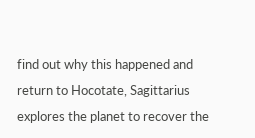find out why this happened and return to Hocotate, Sagittarius explores the planet to recover the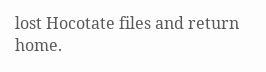lost Hocotate files and return home.